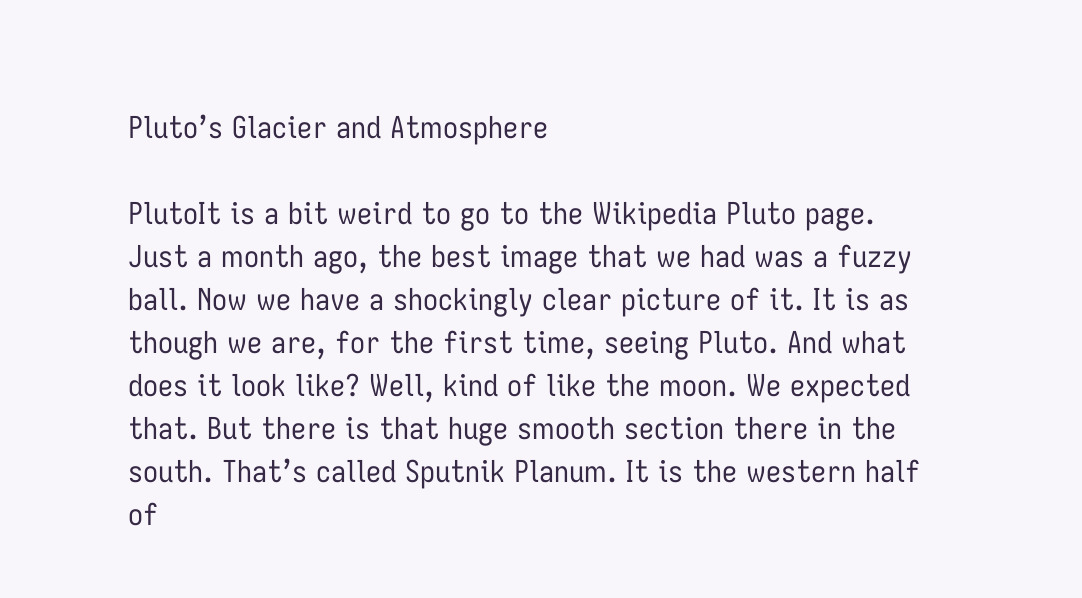Pluto’s Glacier and Atmosphere

PlutoIt is a bit weird to go to the Wikipedia Pluto page. Just a month ago, the best image that we had was a fuzzy ball. Now we have a shockingly clear picture of it. It is as though we are, for the first time, seeing Pluto. And what does it look like? Well, kind of like the moon. We expected that. But there is that huge smooth section there in the south. That’s called Sputnik Planum. It is the western half of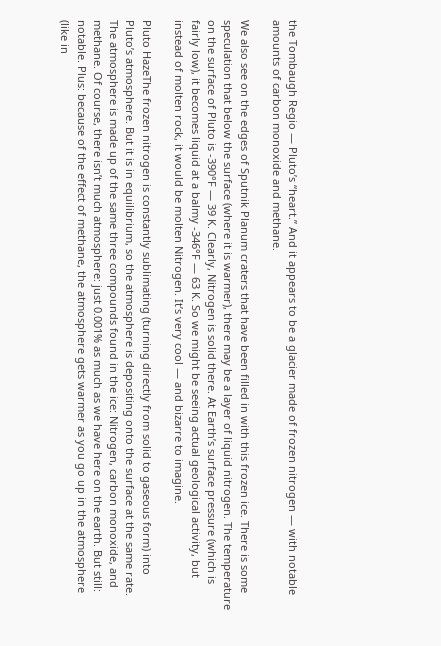the Tombaugh Regio — Pluto’s “heart.” And it appears to be a glacier made of frozen nitrogen — with notable amounts of carbon monoxide and methane.

We also see on the edges of Sputnik Planum craters that have been filled in with this frozen ice. There is some speculation that below the surface (where it is warmer), there may be a layer of liquid nitrogen. The temperature on the surface of Pluto is -390°F — 39 K. Clearly, Nitrogen is solid there. At Earth’s surface pressure (which is fairly low), it becomes liquid at a balmy -346°F — 63 K. So we might be seeing actual geological activity, but instead of molten rock, it would be molten Nitrogen. It’s very cool — and bizarre to imagine.

Pluto HazeThe frozen nitrogen is constantly sublimating (turning directly from solid to gaseous form) into Pluto’s atmosphere. But it is in equilibrium, so the atmosphere is depositing onto the surface at the same rate. The atmosphere is made up of the same three compounds found in the ice: Nitrogen, carbon monoxide, and methane. Of course, there isn’t much atmosphere: just 0.001% as much as we have here on the earth. But still: notable. Plus: because of the effect of methane, the atmosphere gets warmer as you go up in the atmosphere (like in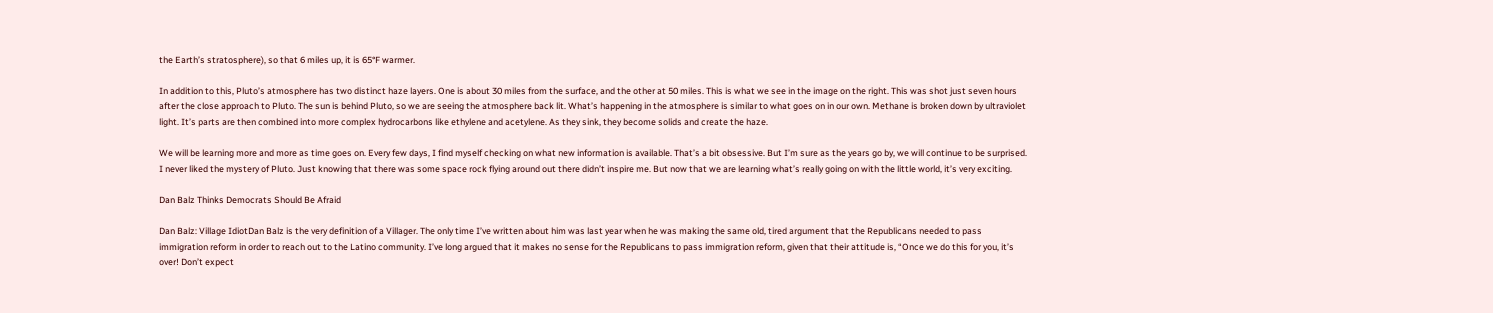the Earth’s stratosphere), so that 6 miles up, it is 65°F warmer.

In addition to this, Pluto’s atmosphere has two distinct haze layers. One is about 30 miles from the surface, and the other at 50 miles. This is what we see in the image on the right. This was shot just seven hours after the close approach to Pluto. The sun is behind Pluto, so we are seeing the atmosphere back lit. What’s happening in the atmosphere is similar to what goes on in our own. Methane is broken down by ultraviolet light. It’s parts are then combined into more complex hydrocarbons like ethylene and acetylene. As they sink, they become solids and create the haze.

We will be learning more and more as time goes on. Every few days, I find myself checking on what new information is available. That’s a bit obsessive. But I’m sure as the years go by, we will continue to be surprised. I never liked the mystery of Pluto. Just knowing that there was some space rock flying around out there didn’t inspire me. But now that we are learning what’s really going on with the little world, it’s very exciting.

Dan Balz Thinks Democrats Should Be Afraid

Dan Balz: Village IdiotDan Balz is the very definition of a Villager. The only time I’ve written about him was last year when he was making the same old, tired argument that the Republicans needed to pass immigration reform in order to reach out to the Latino community. I’ve long argued that it makes no sense for the Republicans to pass immigration reform, given that their attitude is, “Once we do this for you, it’s over! Don’t expect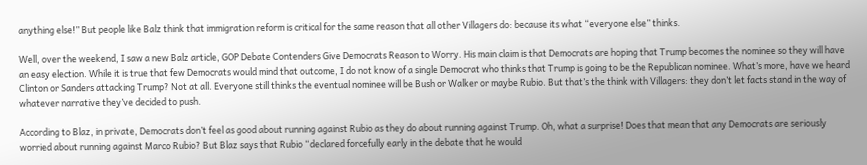anything else!” But people like Balz think that immigration reform is critical for the same reason that all other Villagers do: because its what “everyone else” thinks.

Well, over the weekend, I saw a new Balz article, GOP Debate Contenders Give Democrats Reason to Worry. His main claim is that Democrats are hoping that Trump becomes the nominee so they will have an easy election. While it is true that few Democrats would mind that outcome, I do not know of a single Democrat who thinks that Trump is going to be the Republican nominee. What’s more, have we heard Clinton or Sanders attacking Trump? Not at all. Everyone still thinks the eventual nominee will be Bush or Walker or maybe Rubio. But that’s the think with Villagers: they don’t let facts stand in the way of whatever narrative they’ve decided to push.

According to Blaz, in private, Democrats don’t feel as good about running against Rubio as they do about running against Trump. Oh, what a surprise! Does that mean that any Democrats are seriously worried about running against Marco Rubio? But Blaz says that Rubio “declared forcefully early in the debate that he would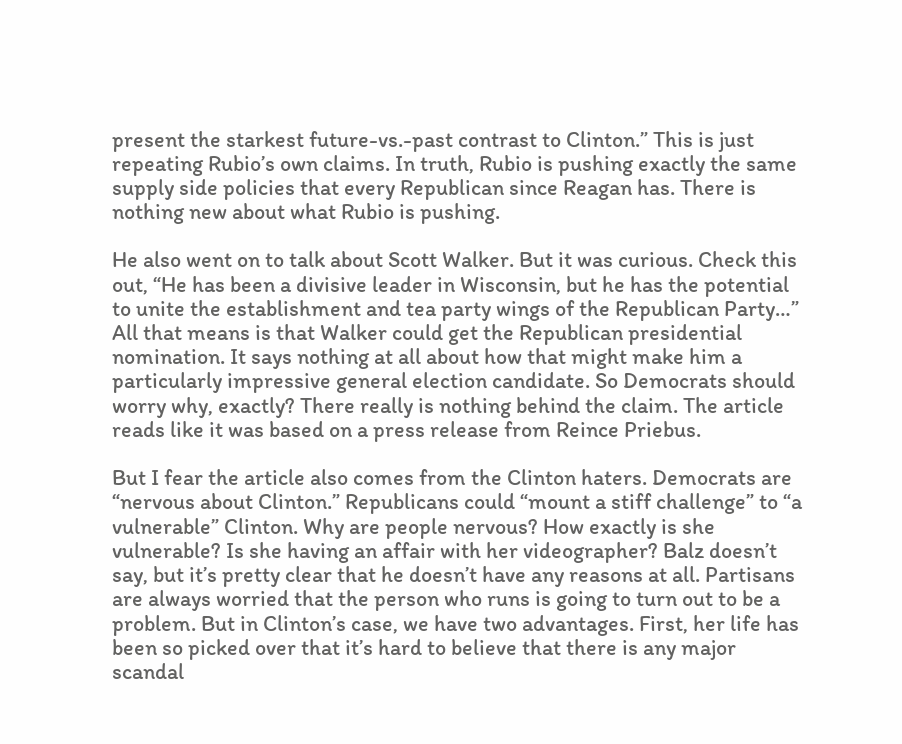present the starkest future-vs.-past contrast to Clinton.” This is just repeating Rubio’s own claims. In truth, Rubio is pushing exactly the same supply side policies that every Republican since Reagan has. There is nothing new about what Rubio is pushing.

He also went on to talk about Scott Walker. But it was curious. Check this out, “He has been a divisive leader in Wisconsin, but he has the potential to unite the establishment and tea party wings of the Republican Party…” All that means is that Walker could get the Republican presidential nomination. It says nothing at all about how that might make him a particularly impressive general election candidate. So Democrats should worry why, exactly? There really is nothing behind the claim. The article reads like it was based on a press release from Reince Priebus.

But I fear the article also comes from the Clinton haters. Democrats are “nervous about Clinton.” Republicans could “mount a stiff challenge” to “a vulnerable” Clinton. Why are people nervous? How exactly is she vulnerable? Is she having an affair with her videographer? Balz doesn’t say, but it’s pretty clear that he doesn’t have any reasons at all. Partisans are always worried that the person who runs is going to turn out to be a problem. But in Clinton’s case, we have two advantages. First, her life has been so picked over that it’s hard to believe that there is any major scandal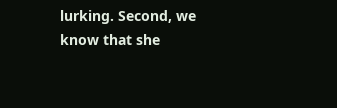lurking. Second, we know that she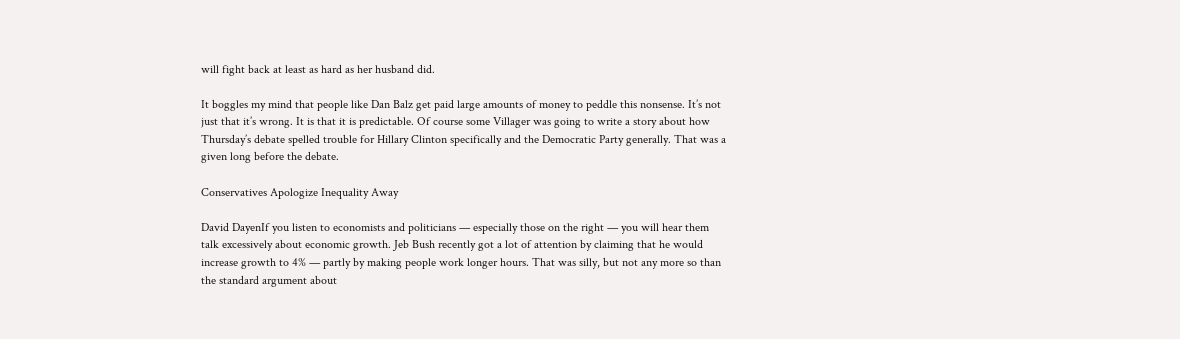will fight back at least as hard as her husband did.

It boggles my mind that people like Dan Balz get paid large amounts of money to peddle this nonsense. It’s not just that it’s wrong. It is that it is predictable. Of course some Villager was going to write a story about how Thursday’s debate spelled trouble for Hillary Clinton specifically and the Democratic Party generally. That was a given long before the debate.

Conservatives Apologize Inequality Away

David DayenIf you listen to economists and politicians — especially those on the right — you will hear them talk excessively about economic growth. Jeb Bush recently got a lot of attention by claiming that he would increase growth to 4% — partly by making people work longer hours. That was silly, but not any more so than the standard argument about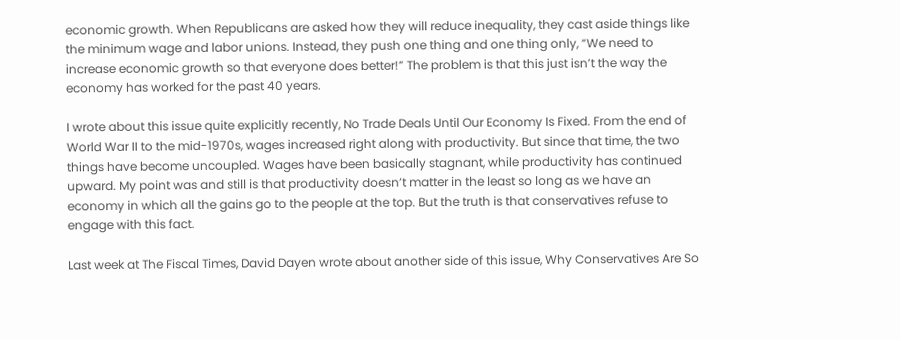economic growth. When Republicans are asked how they will reduce inequality, they cast aside things like the minimum wage and labor unions. Instead, they push one thing and one thing only, “We need to increase economic growth so that everyone does better!” The problem is that this just isn’t the way the economy has worked for the past 40 years.

I wrote about this issue quite explicitly recently, No Trade Deals Until Our Economy Is Fixed. From the end of World War II to the mid-1970s, wages increased right along with productivity. But since that time, the two things have become uncoupled. Wages have been basically stagnant, while productivity has continued upward. My point was and still is that productivity doesn’t matter in the least so long as we have an economy in which all the gains go to the people at the top. But the truth is that conservatives refuse to engage with this fact.

Last week at The Fiscal Times, David Dayen wrote about another side of this issue, Why Conservatives Are So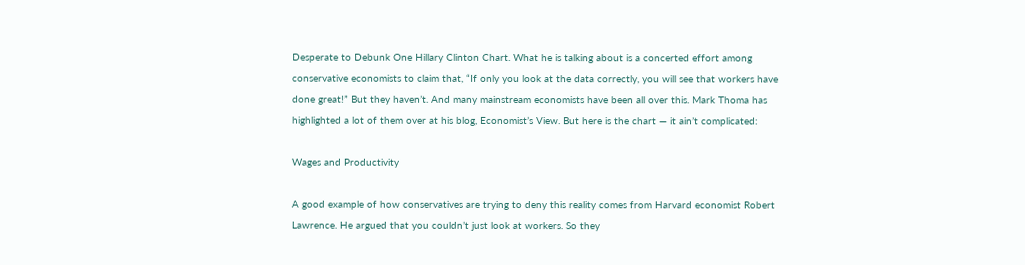Desperate to Debunk One Hillary Clinton Chart. What he is talking about is a concerted effort among conservative economists to claim that, “If only you look at the data correctly, you will see that workers have done great!” But they haven’t. And many mainstream economists have been all over this. Mark Thoma has highlighted a lot of them over at his blog, Economist’s View. But here is the chart — it ain’t complicated:

Wages and Productivity

A good example of how conservatives are trying to deny this reality comes from Harvard economist Robert Lawrence. He argued that you couldn’t just look at workers. So they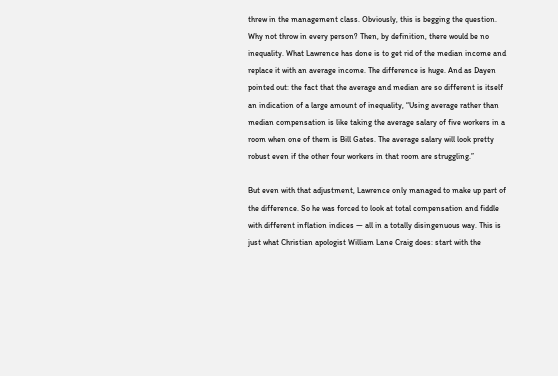threw in the management class. Obviously, this is begging the question. Why not throw in every person? Then, by definition, there would be no inequality. What Lawrence has done is to get rid of the median income and replace it with an average income. The difference is huge. And as Dayen pointed out: the fact that the average and median are so different is itself an indication of a large amount of inequality, “Using average rather than median compensation is like taking the average salary of five workers in a room when one of them is Bill Gates. The average salary will look pretty robust even if the other four workers in that room are struggling.”

But even with that adjustment, Lawrence only managed to make up part of the difference. So he was forced to look at total compensation and fiddle with different inflation indices — all in a totally disingenuous way. This is just what Christian apologist William Lane Craig does: start with the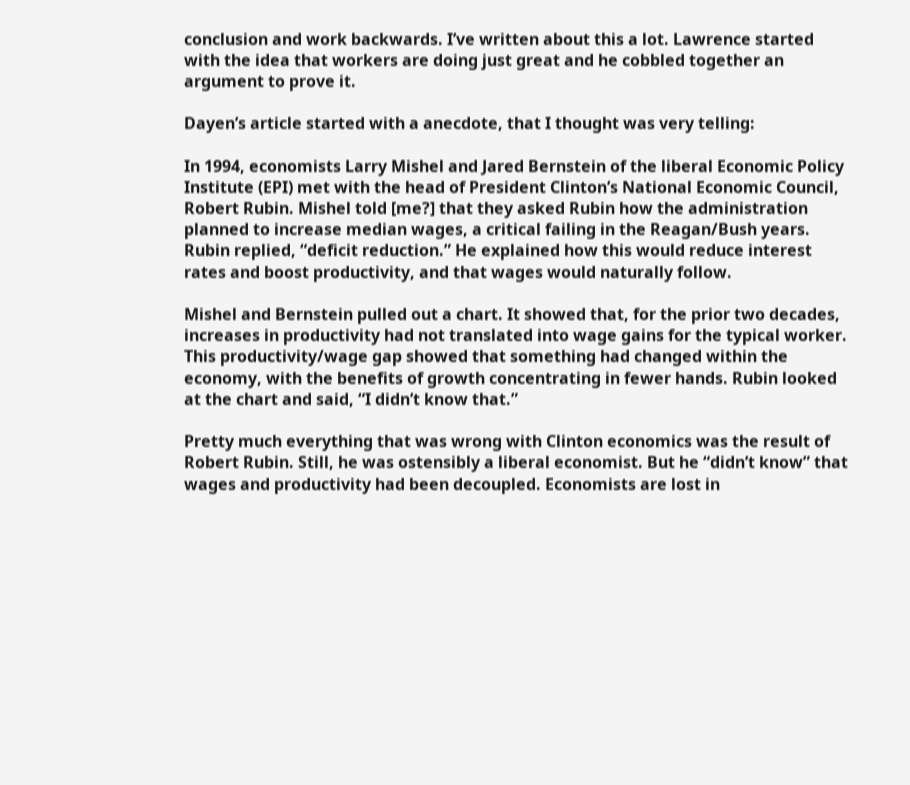conclusion and work backwards. I’ve written about this a lot. Lawrence started with the idea that workers are doing just great and he cobbled together an argument to prove it.

Dayen’s article started with a anecdote, that I thought was very telling:

In 1994, economists Larry Mishel and Jared Bernstein of the liberal Economic Policy Institute (EPI) met with the head of President Clinton’s National Economic Council, Robert Rubin. Mishel told [me?] that they asked Rubin how the administration planned to increase median wages, a critical failing in the Reagan/Bush years. Rubin replied, “deficit reduction.” He explained how this would reduce interest rates and boost productivity, and that wages would naturally follow.

Mishel and Bernstein pulled out a chart. It showed that, for the prior two decades, increases in productivity had not translated into wage gains for the typical worker. This productivity/wage gap showed that something had changed within the economy, with the benefits of growth concentrating in fewer hands. Rubin looked at the chart and said, “I didn’t know that.”

Pretty much everything that was wrong with Clinton economics was the result of Robert Rubin. Still, he was ostensibly a liberal economist. But he “didn’t know” that wages and productivity had been decoupled. Economists are lost in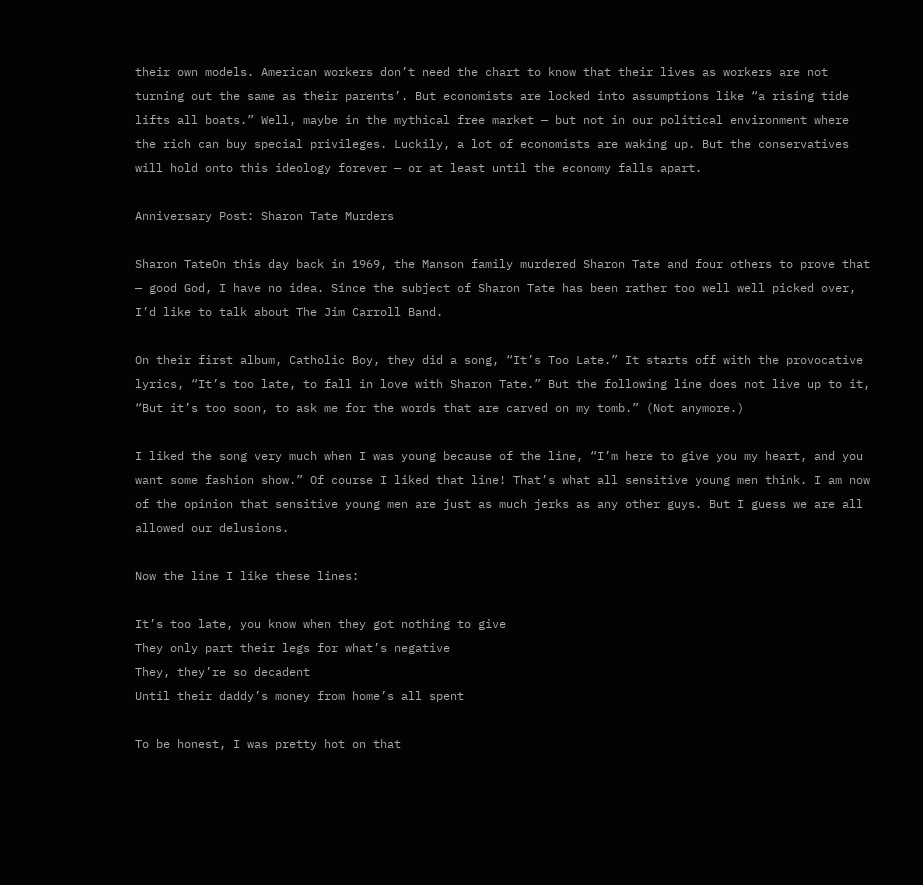their own models. American workers don’t need the chart to know that their lives as workers are not turning out the same as their parents’. But economists are locked into assumptions like “a rising tide lifts all boats.” Well, maybe in the mythical free market — but not in our political environment where the rich can buy special privileges. Luckily, a lot of economists are waking up. But the conservatives will hold onto this ideology forever — or at least until the economy falls apart.

Anniversary Post: Sharon Tate Murders

Sharon TateOn this day back in 1969, the Manson family murdered Sharon Tate and four others to prove that — good God, I have no idea. Since the subject of Sharon Tate has been rather too well well picked over, I’d like to talk about The Jim Carroll Band.

On their first album, Catholic Boy, they did a song, “It’s Too Late.” It starts off with the provocative lyrics, “It’s too late, to fall in love with Sharon Tate.” But the following line does not live up to it, “But it’s too soon, to ask me for the words that are carved on my tomb.” (Not anymore.)

I liked the song very much when I was young because of the line, “I’m here to give you my heart, and you want some fashion show.” Of course I liked that line! That’s what all sensitive young men think. I am now of the opinion that sensitive young men are just as much jerks as any other guys. But I guess we are all allowed our delusions.

Now the line I like these lines:

It’s too late, you know when they got nothing to give
They only part their legs for what’s negative
They, they’re so decadent
Until their daddy’s money from home’s all spent

To be honest, I was pretty hot on that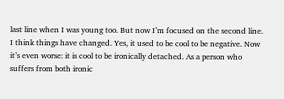last line when I was young too. But now I’m focused on the second line. I think things have changed. Yes, it used to be cool to be negative. Now it’s even worse: it is cool to be ironically detached. As a person who suffers from both ironic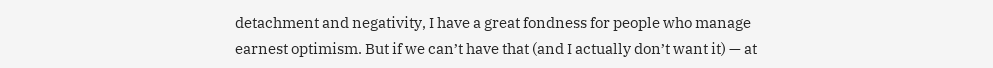detachment and negativity, I have a great fondness for people who manage earnest optimism. But if we can’t have that (and I actually don’t want it) — at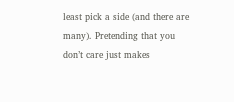least pick a side (and there are many). Pretending that you don’t care just makes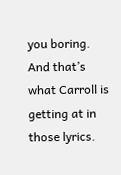you boring. And that’s what Carroll is getting at in those lyrics.